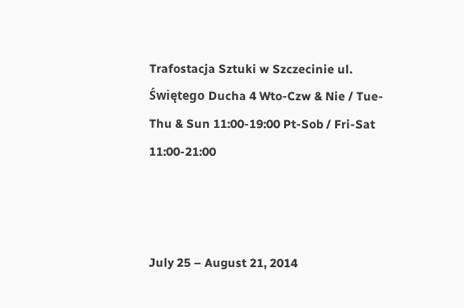Trafostacja Sztuki w Szczecinie ul. Świętego Ducha 4 Wto-Czw & Nie / Tue-Thu & Sun 11:00-19:00 Pt-Sob / Fri-Sat 11:00-21:00



July 25 – August 21, 2014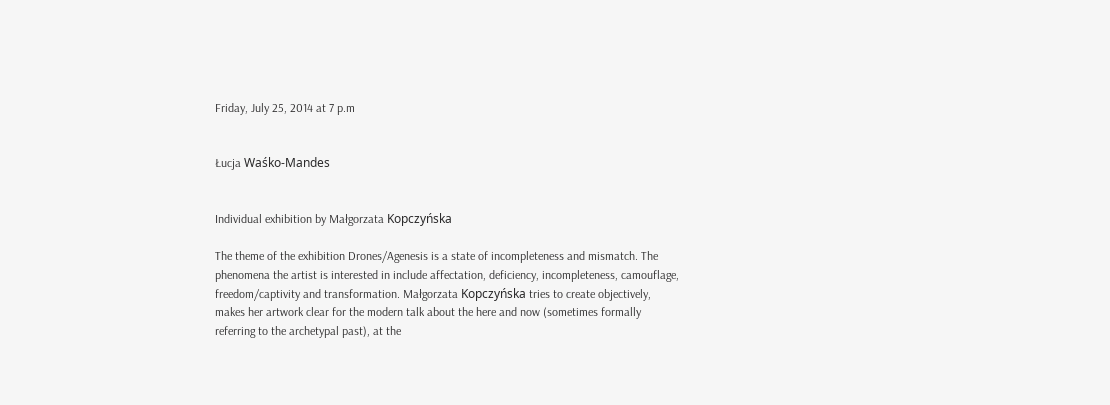Friday, July 25, 2014 at 7 p.m


Łucja Waśko-Mandes


Individual exhibition by Małgorzata Kopczyńska

The theme of the exhibition Drones/Agenesis is a state of incompleteness and mismatch. The phenomena the artist is interested in include affectation, deficiency, incompleteness, camouflage, freedom/captivity and transformation. Małgorzata Kopczyńska tries to create objectively, makes her artwork clear for the modern talk about the here and now (sometimes formally referring to the archetypal past), at the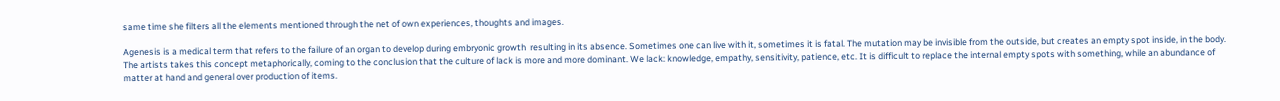same time she filters all the elements mentioned through the net of own experiences, thoughts and images.

Agenesis is a medical term that refers to the failure of an organ to develop during embryonic growth  resulting in its absence. Sometimes one can live with it, sometimes it is fatal. The mutation may be invisible from the outside, but creates an empty spot inside, in the body. The artists takes this concept metaphorically, coming to the conclusion that the culture of lack is more and more dominant. We lack: knowledge, empathy, sensitivity, patience, etc. It is difficult to replace the internal empty spots with something, while an abundance of matter at hand and general over production of items.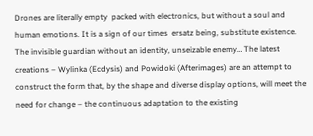Drones are literally empty  packed with electronics, but without a soul and human emotions. It is a sign of our times  ersatz being, substitute existence. The invisible guardian without an identity, unseizable enemy… The latest creations – Wylinka (Ecdysis) and Powidoki (Afterimages) are an attempt to construct the form that, by the shape and diverse display options, will meet the need for change – the continuous adaptation to the existing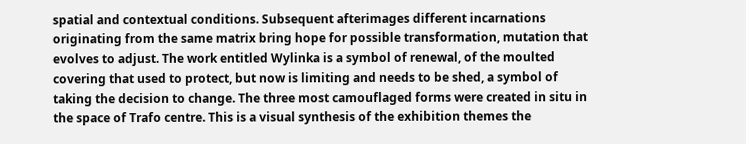spatial and contextual conditions. Subsequent afterimages different incarnations originating from the same matrix bring hope for possible transformation, mutation that evolves to adjust. The work entitled Wylinka is a symbol of renewal, of the moulted covering that used to protect, but now is limiting and needs to be shed, a symbol of taking the decision to change. The three most camouflaged forms were created in situ in the space of Trafo centre. This is a visual synthesis of the exhibition themes the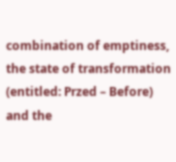combination of emptiness, the state of transformation (entitled: Przed – Before) and the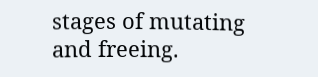stages of mutating and freeing.